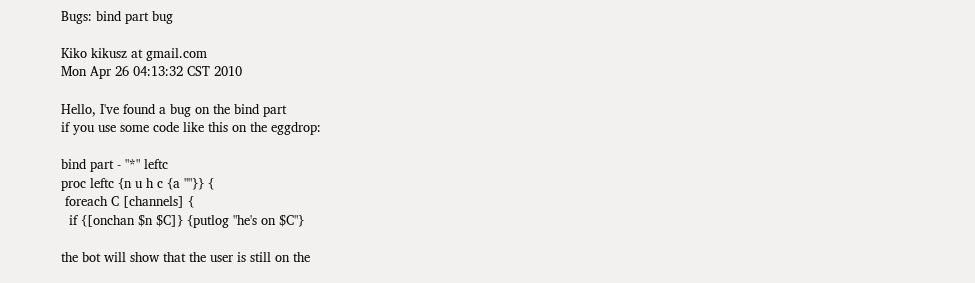Bugs: bind part bug

Kiko kikusz at gmail.com
Mon Apr 26 04:13:32 CST 2010

Hello, I've found a bug on the bind part
if you use some code like this on the eggdrop:

bind part - "*" leftc
proc leftc {n u h c {a ""}} {
 foreach C [channels] {
  if {[onchan $n $C]} {putlog "he's on $C"}

the bot will show that the user is still on the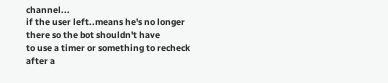channel...
if the user left..means he's no longer there so the bot shouldn't have
to use a timer or something to recheck after a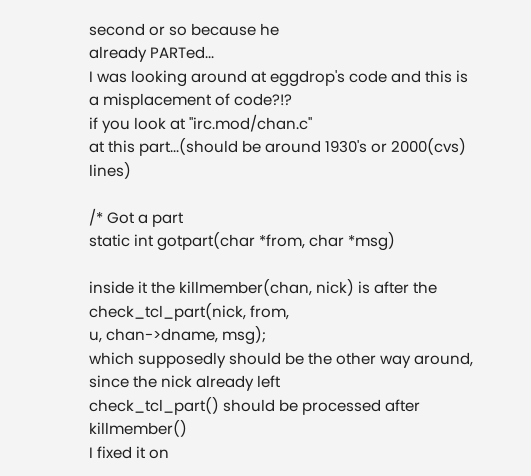second or so because he
already PARTed...
I was looking around at eggdrop's code and this is a misplacement of code?!?
if you look at "irc.mod/chan.c"
at this part...(should be around 1930's or 2000(cvs) lines)

/* Got a part
static int gotpart(char *from, char *msg)

inside it the killmember(chan, nick) is after the check_tcl_part(nick, from,
u, chan->dname, msg);
which supposedly should be the other way around, since the nick already left
check_tcl_part() should be processed after killmember()
I fixed it on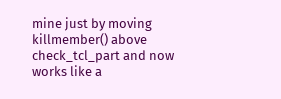mine just by moving killmember() above check_tcl_part and now
works like a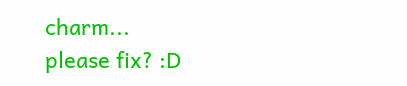charm...
please fix? :D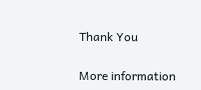Thank You


More information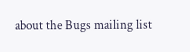about the Bugs mailing list